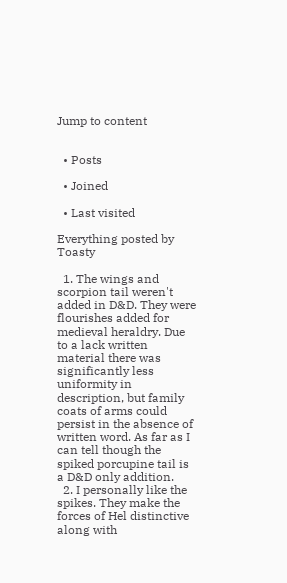Jump to content


  • Posts

  • Joined

  • Last visited

Everything posted by Toasty

  1. The wings and scorpion tail weren't added in D&D. They were flourishes added for medieval heraldry. Due to a lack written material there was significantly less uniformity in description, but family coats of arms could persist in the absence of written word. As far as I can tell though the spiked porcupine tail is a D&D only addition.
  2. I personally like the spikes. They make the forces of Hel distinctive along with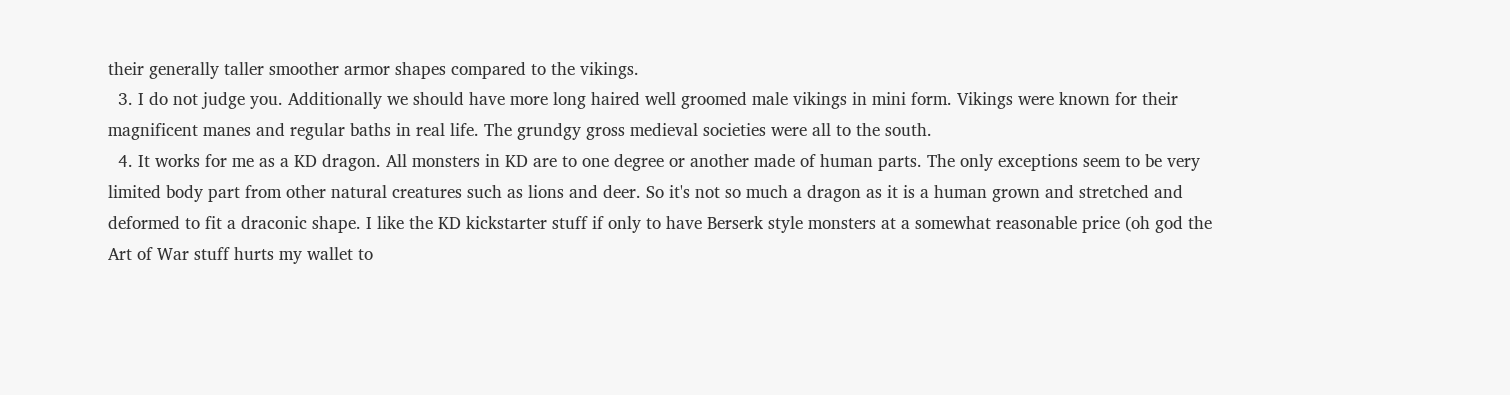their generally taller smoother armor shapes compared to the vikings.
  3. I do not judge you. Additionally we should have more long haired well groomed male vikings in mini form. Vikings were known for their magnificent manes and regular baths in real life. The grundgy gross medieval societies were all to the south.
  4. It works for me as a KD dragon. All monsters in KD are to one degree or another made of human parts. The only exceptions seem to be very limited body part from other natural creatures such as lions and deer. So it's not so much a dragon as it is a human grown and stretched and deformed to fit a draconic shape. I like the KD kickstarter stuff if only to have Berserk style monsters at a somewhat reasonable price (oh god the Art of War stuff hurts my wallet to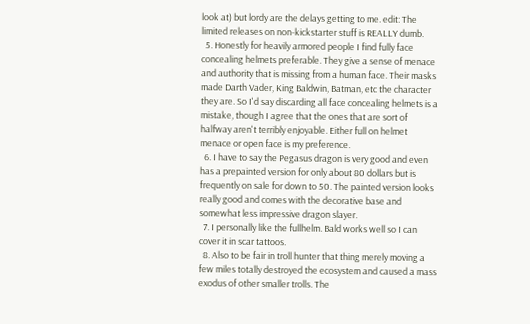look at) but lordy are the delays getting to me. edit: The limited releases on non-kickstarter stuff is REALLY dumb.
  5. Honestly for heavily armored people I find fully face concealing helmets preferable. They give a sense of menace and authority that is missing from a human face. Their masks made Darth Vader, King Baldwin, Batman, etc the character they are. So I'd say discarding all face concealing helmets is a mistake, though I agree that the ones that are sort of halfway aren't terribly enjoyable. Either full on helmet menace or open face is my preference.
  6. I have to say the Pegasus dragon is very good and even has a prepainted version for only about 80 dollars but is frequently on sale for down to 50. The painted version looks really good and comes with the decorative base and somewhat less impressive dragon slayer.
  7. I personally like the fullhelm. Bald works well so I can cover it in scar tattoos.
  8. Also to be fair in troll hunter that thing merely moving a few miles totally destroyed the ecosystem and caused a mass exodus of other smaller trolls. The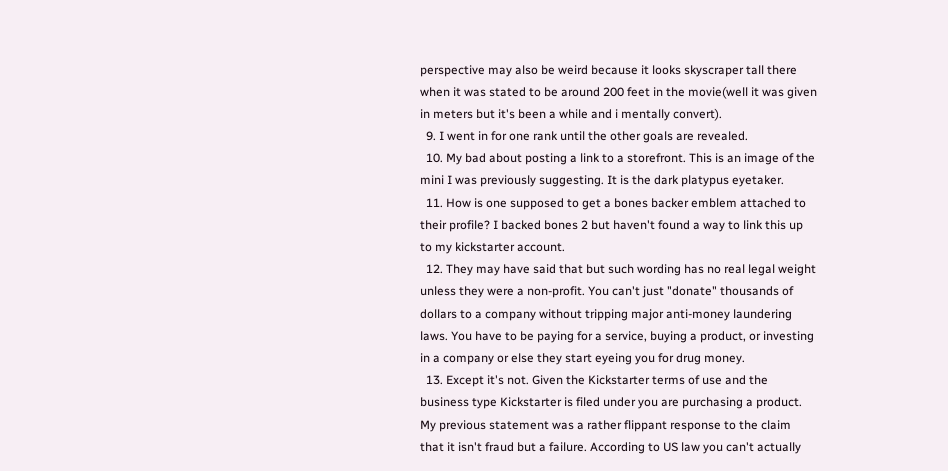perspective may also be weird because it looks skyscraper tall there when it was stated to be around 200 feet in the movie(well it was given in meters but it's been a while and i mentally convert).
  9. I went in for one rank until the other goals are revealed.
  10. My bad about posting a link to a storefront. This is an image of the mini I was previously suggesting. It is the dark platypus eyetaker.
  11. How is one supposed to get a bones backer emblem attached to their profile? I backed bones 2 but haven't found a way to link this up to my kickstarter account.
  12. They may have said that but such wording has no real legal weight unless they were a non-profit. You can't just "donate" thousands of dollars to a company without tripping major anti-money laundering laws. You have to be paying for a service, buying a product, or investing in a company or else they start eyeing you for drug money.
  13. Except it's not. Given the Kickstarter terms of use and the business type Kickstarter is filed under you are purchasing a product. My previous statement was a rather flippant response to the claim that it isn't fraud but a failure. According to US law you can't actually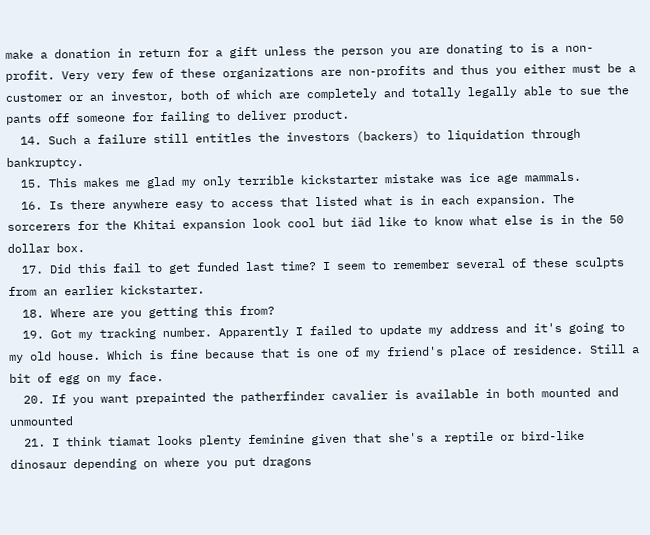make a donation in return for a gift unless the person you are donating to is a non-profit. Very very few of these organizations are non-profits and thus you either must be a customer or an investor, both of which are completely and totally legally able to sue the pants off someone for failing to deliver product.
  14. Such a failure still entitles the investors (backers) to liquidation through bankruptcy.
  15. This makes me glad my only terrible kickstarter mistake was ice age mammals.
  16. Is there anywhere easy to access that listed what is in each expansion. The sorcerers for the Khitai expansion look cool but iäd like to know what else is in the 50 dollar box.
  17. Did this fail to get funded last time? I seem to remember several of these sculpts from an earlier kickstarter.
  18. Where are you getting this from?
  19. Got my tracking number. Apparently I failed to update my address and it's going to my old house. Which is fine because that is one of my friend's place of residence. Still a bit of egg on my face.
  20. If you want prepainted the patherfinder cavalier is available in both mounted and unmounted
  21. I think tiamat looks plenty feminine given that she's a reptile or bird-like dinosaur depending on where you put dragons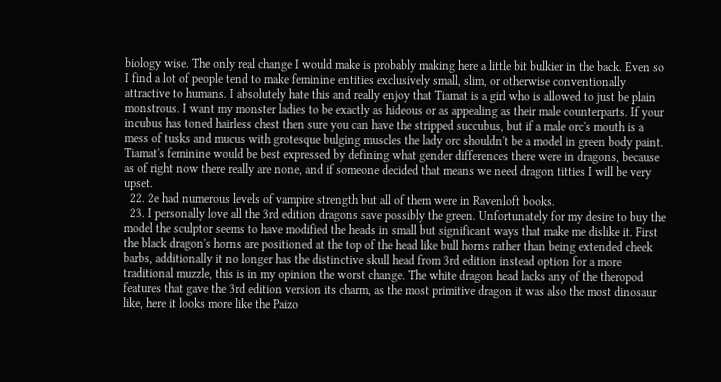biology wise. The only real change I would make is probably making here a little bit bulkier in the back. Even so I find a lot of people tend to make feminine entities exclusively small, slim, or otherwise conventionally attractive to humans. I absolutely hate this and really enjoy that Tiamat is a girl who is allowed to just be plain monstrous. I want my monster ladies to be exactly as hideous or as appealing as their male counterparts. If your incubus has toned hairless chest then sure you can have the stripped succubus, but if a male orc's mouth is a mess of tusks and mucus with grotesque bulging muscles the lady orc shouldn't be a model in green body paint. Tiamat's feminine would be best expressed by defining what gender differences there were in dragons, because as of right now there really are none, and if someone decided that means we need dragon titties I will be very upset.
  22. 2e had numerous levels of vampire strength but all of them were in Ravenloft books.
  23. I personally love all the 3rd edition dragons save possibly the green. Unfortunately for my desire to buy the model the sculptor seems to have modified the heads in small but significant ways that make me dislike it. First the black dragon's horns are positioned at the top of the head like bull horns rather than being extended cheek barbs, additionally it no longer has the distinctive skull head from 3rd edition instead option for a more traditional muzzle, this is in my opinion the worst change. The white dragon head lacks any of the theropod features that gave the 3rd edition version its charm, as the most primitive dragon it was also the most dinosaur like, here it looks more like the Paizo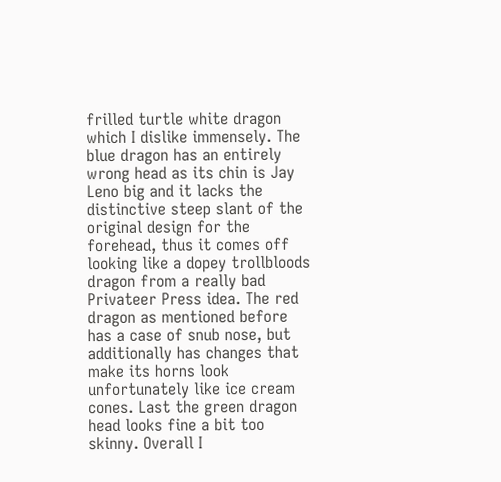frilled turtle white dragon which I dislike immensely. The blue dragon has an entirely wrong head as its chin is Jay Leno big and it lacks the distinctive steep slant of the original design for the forehead, thus it comes off looking like a dopey trollbloods dragon from a really bad Privateer Press idea. The red dragon as mentioned before has a case of snub nose, but additionally has changes that make its horns look unfortunately like ice cream cones. Last the green dragon head looks fine a bit too skinny. Overall I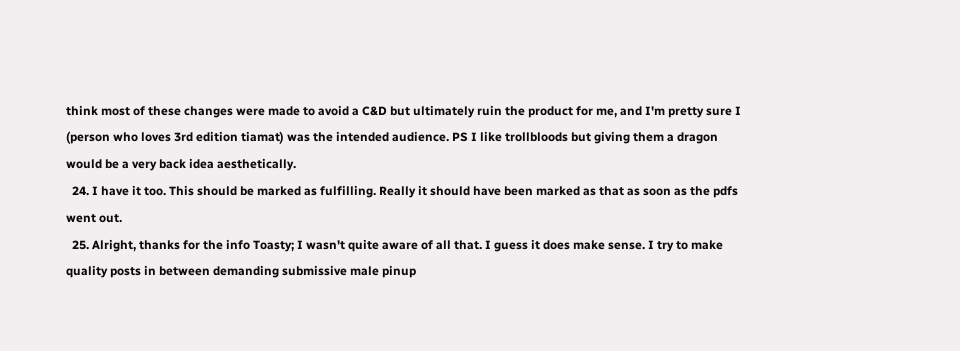think most of these changes were made to avoid a C&D but ultimately ruin the product for me, and I'm pretty sure I (person who loves 3rd edition tiamat) was the intended audience. PS I like trollbloods but giving them a dragon would be a very back idea aesthetically.
  24. I have it too. This should be marked as fulfilling. Really it should have been marked as that as soon as the pdfs went out.
  25. Alright, thanks for the info Toasty; I wasn't quite aware of all that. I guess it does make sense. I try to make quality posts in between demanding submissive male pinup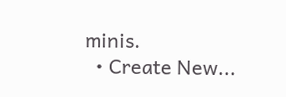minis.
  • Create New...